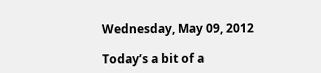Wednesday, May 09, 2012

Today’s a bit of a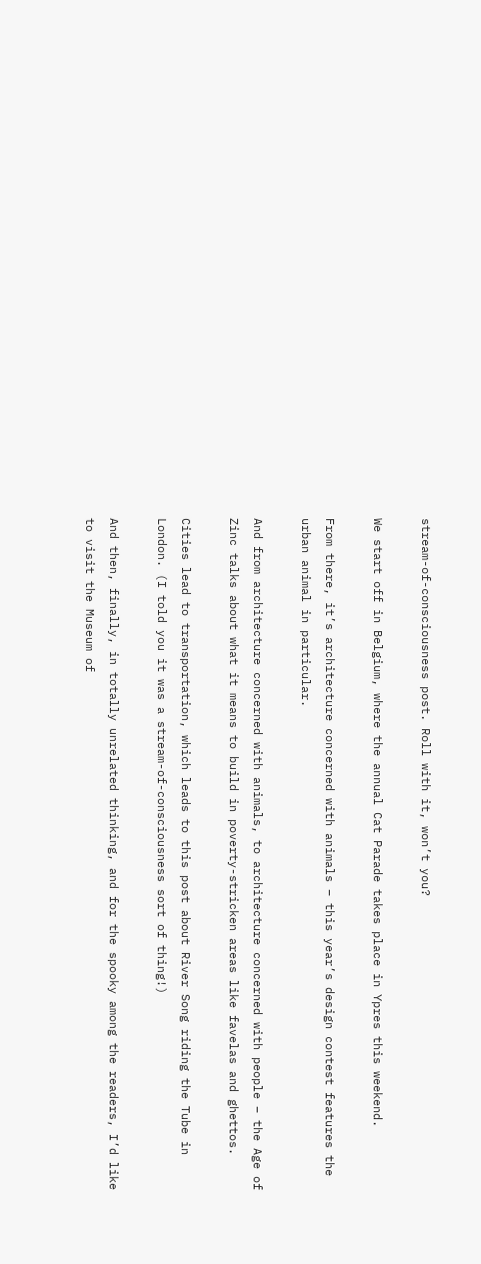stream-of-consciousness post. Roll with it, won’t you?

We start off in Belgium, where the annual Cat Parade takes place in Ypres this weekend.

From there, it’s architecture concerned with animals – this year’s design contest features the urban animal in particular.

And from architecture concerned with animals, to architecture concerned with people – the Age of Zinc talks about what it means to build in poverty-stricken areas like favelas and ghettos.

Cities lead to transportation, which leads to this post about River Song riding the Tube in London. (I told you it was a stream-of-consciousness sort of thing!)

And then, finally, in totally unrelated thinking, and for the spooky among the readers, I’d like to visit the Museum of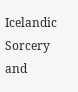Icelandic Sorcery and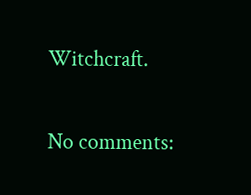Witchcraft.

No comments: